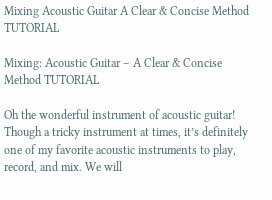Mixing Acoustic Guitar A Clear & Concise Method TUTORIAL

Mixing: Acoustic Guitar – A Clear & Concise Method TUTORIAL

Oh the wonderful instrument of acoustic guitar! Though a tricky instrument at times, it’s definitely one of my favorite acoustic instruments to play, record, and mix. We will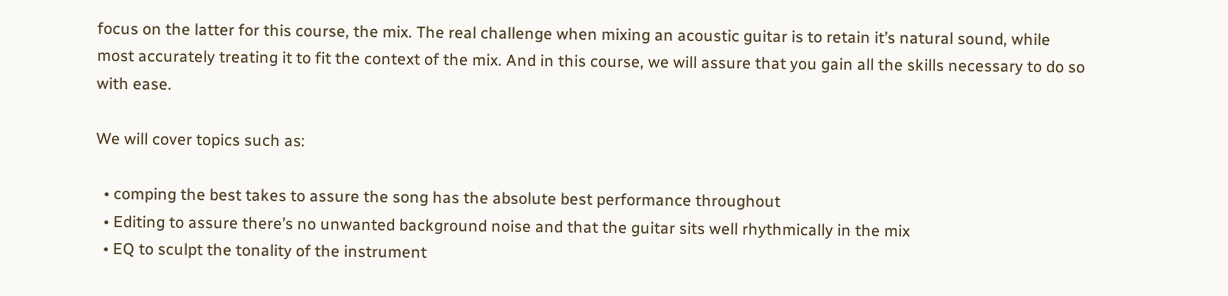focus on the latter for this course, the mix. The real challenge when mixing an acoustic guitar is to retain it’s natural sound, while most accurately treating it to fit the context of the mix. And in this course, we will assure that you gain all the skills necessary to do so with ease.

We will cover topics such as:

  • comping the best takes to assure the song has the absolute best performance throughout
  • Editing to assure there’s no unwanted background noise and that the guitar sits well rhythmically in the mix
  • EQ to sculpt the tonality of the instrument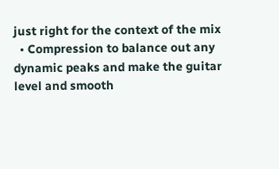just right for the context of the mix
  • Compression to balance out any dynamic peaks and make the guitar level and smooth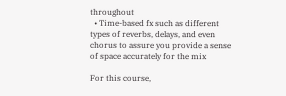throughout
  • Time-based fx such as different types of reverbs, delays, and even chorus to assure you provide a sense of space accurately for the mix

For this course,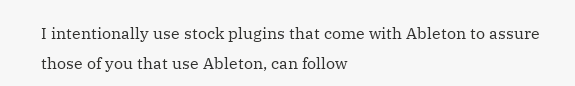I intentionally use stock plugins that come with Ableton to assure those of you that use Ableton, can follow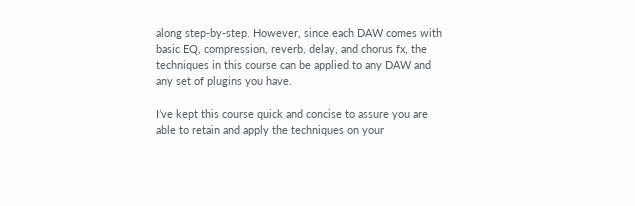along step-by-step. However, since each DAW comes with basic EQ, compression, reverb, delay, and chorus fx, the techniques in this course can be applied to any DAW and any set of plugins you have.

I’ve kept this course quick and concise to assure you are able to retain and apply the techniques on your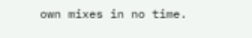own mixes in no time.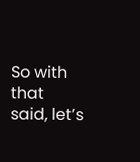So with that said, let’s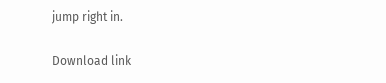jump right in.

Download link